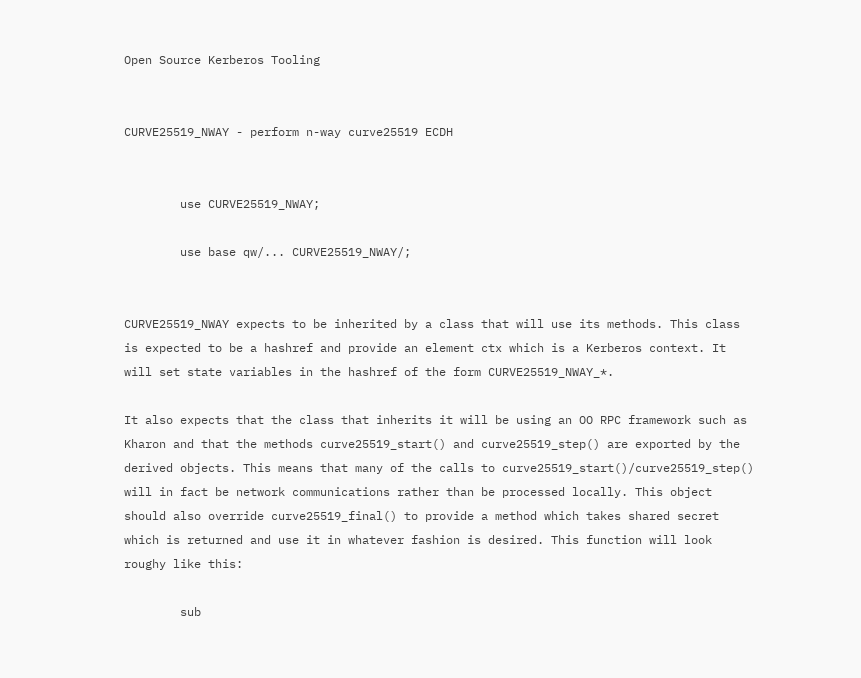Open Source Kerberos Tooling


CURVE25519_NWAY - perform n-way curve25519 ECDH


        use CURVE25519_NWAY;

        use base qw/... CURVE25519_NWAY/;


CURVE25519_NWAY expects to be inherited by a class that will use its methods. This class is expected to be a hashref and provide an element ctx which is a Kerberos context. It will set state variables in the hashref of the form CURVE25519_NWAY_*.

It also expects that the class that inherits it will be using an OO RPC framework such as Kharon and that the methods curve25519_start() and curve25519_step() are exported by the derived objects. This means that many of the calls to curve25519_start()/curve25519_step() will in fact be network communications rather than be processed locally. This object should also override curve25519_final() to provide a method which takes shared secret which is returned and use it in whatever fashion is desired. This function will look roughy like this:

        sub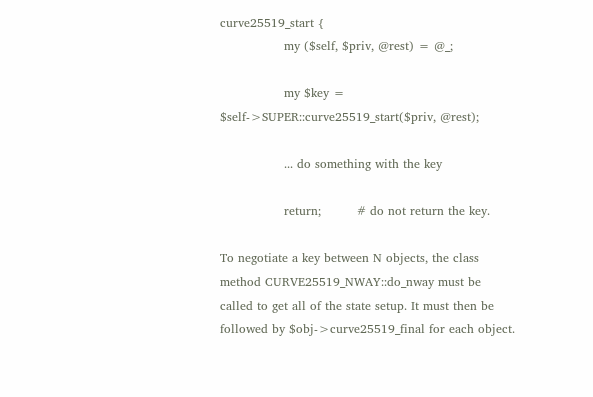curve25519_start {
                my ($self, $priv, @rest) = @_;

                my $key = $self->SUPER::curve25519_start($priv, @rest);

                ... do something with the key

                return;         # do not return the key.

To negotiate a key between N objects, the class method CURVE25519_NWAY::do_nway must be called to get all of the state setup. It must then be followed by $obj->curve25519_final for each object.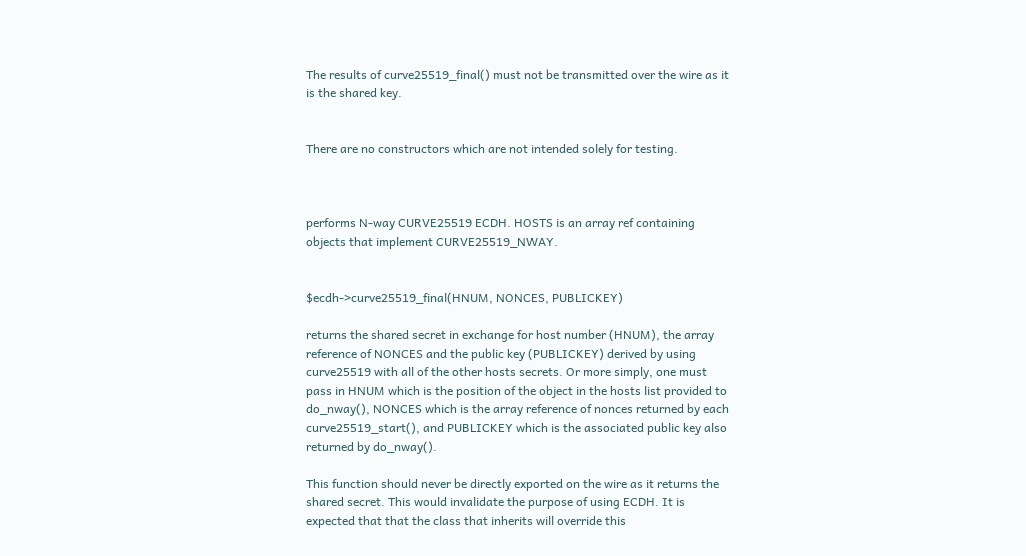The results of curve25519_final() must not be transmitted over the wire as it is the shared key.


There are no constructors which are not intended solely for testing.



performs N-way CURVE25519 ECDH. HOSTS is an array ref containing objects that implement CURVE25519_NWAY.


$ecdh->curve25519_final(HNUM, NONCES, PUBLICKEY)

returns the shared secret in exchange for host number (HNUM), the array reference of NONCES and the public key (PUBLICKEY) derived by using curve25519 with all of the other hosts secrets. Or more simply, one must pass in HNUM which is the position of the object in the hosts list provided to do_nway(), NONCES which is the array reference of nonces returned by each curve25519_start(), and PUBLICKEY which is the associated public key also returned by do_nway().

This function should never be directly exported on the wire as it returns the shared secret. This would invalidate the purpose of using ECDH. It is expected that that the class that inherits will override this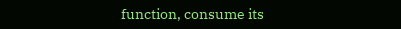function, consume its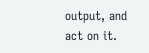output, and act on it.